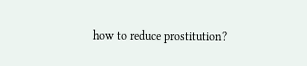how to reduce prostitution?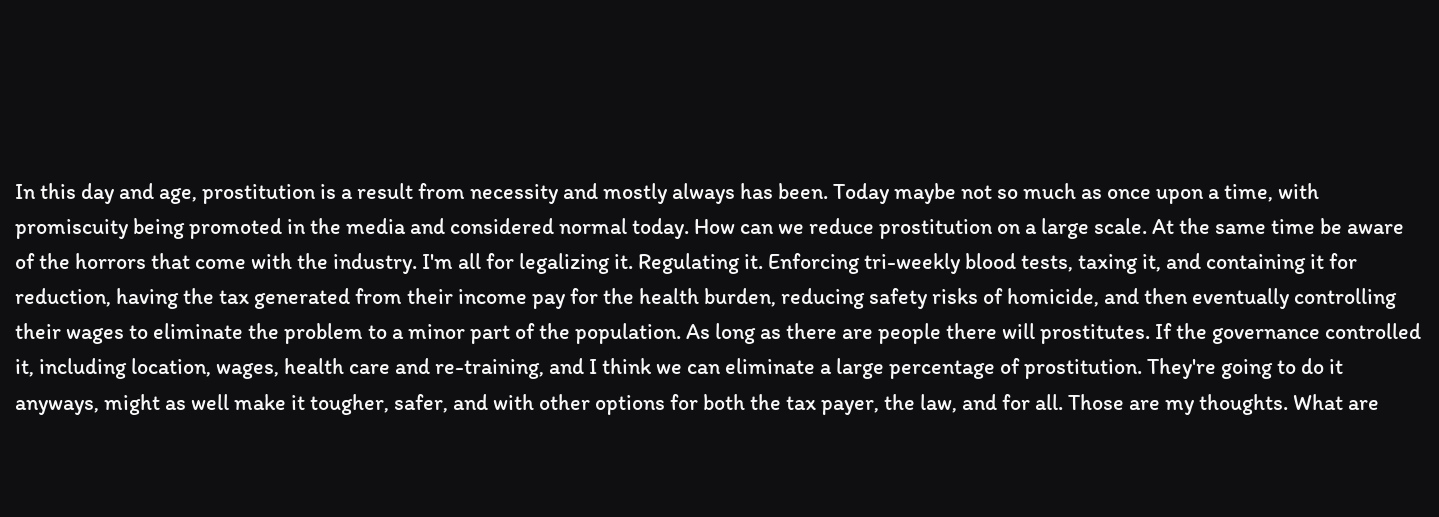In this day and age, prostitution is a result from necessity and mostly always has been. Today maybe not so much as once upon a time, with promiscuity being promoted in the media and considered normal today. How can we reduce prostitution on a large scale. At the same time be aware of the horrors that come with the industry. I'm all for legalizing it. Regulating it. Enforcing tri-weekly blood tests, taxing it, and containing it for reduction, having the tax generated from their income pay for the health burden, reducing safety risks of homicide, and then eventually controlling their wages to eliminate the problem to a minor part of the population. As long as there are people there will prostitutes. If the governance controlled it, including location, wages, health care and re-training, and I think we can eliminate a large percentage of prostitution. They're going to do it anyways, might as well make it tougher, safer, and with other options for both the tax payer, the law, and for all. Those are my thoughts. What are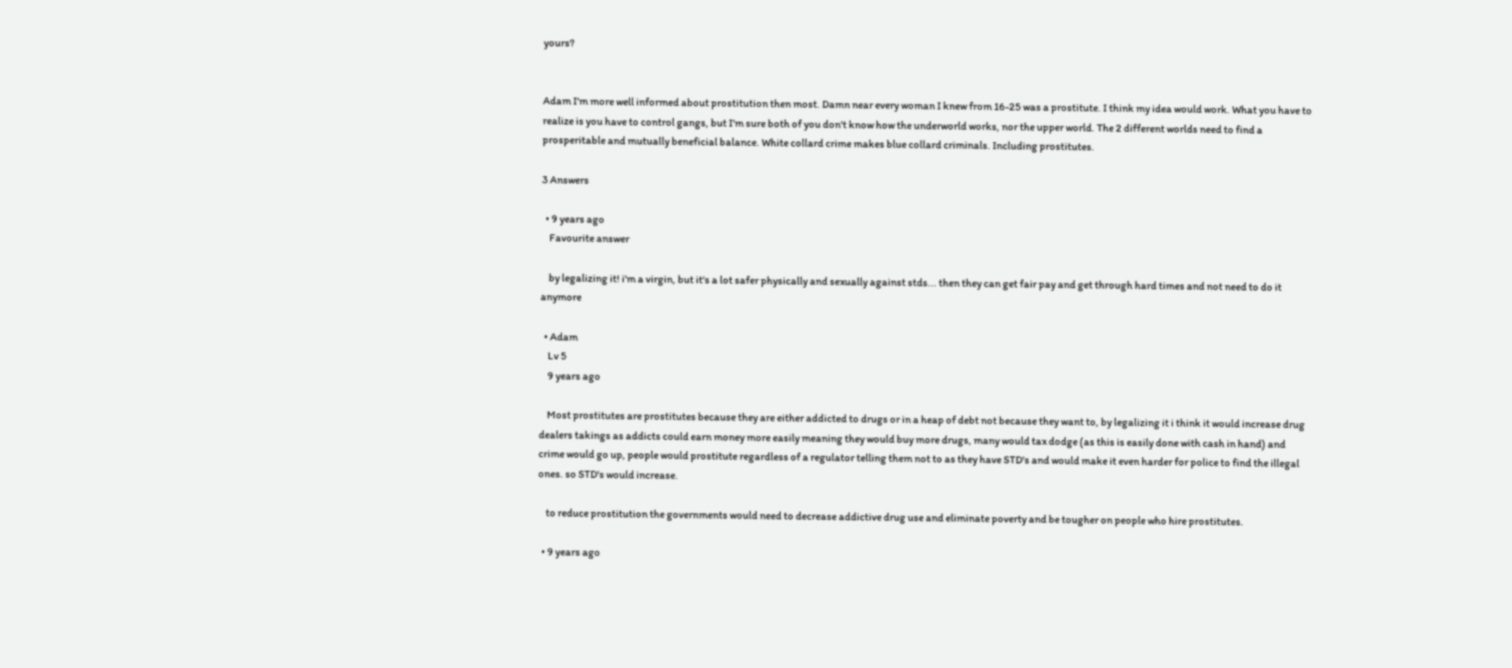yours?


Adam I'm more well informed about prostitution then most. Damn near every woman I knew from 16-25 was a prostitute. I think my idea would work. What you have to realize is you have to control gangs, but I'm sure both of you don't know how the underworld works, nor the upper world. The 2 different worlds need to find a prosperitable and mutually beneficial balance. White collard crime makes blue collard criminals. Including prostitutes.

3 Answers

  • 9 years ago
    Favourite answer

    by legalizing it! i'm a virgin, but it's a lot safer physically and sexually against stds... then they can get fair pay and get through hard times and not need to do it anymore

  • Adam
    Lv 5
    9 years ago

    Most prostitutes are prostitutes because they are either addicted to drugs or in a heap of debt not because they want to, by legalizing it i think it would increase drug dealers takings as addicts could earn money more easily meaning they would buy more drugs, many would tax dodge (as this is easily done with cash in hand) and crime would go up, people would prostitute regardless of a regulator telling them not to as they have STD's and would make it even harder for police to find the illegal ones. so STD's would increase.

    to reduce prostitution the governments would need to decrease addictive drug use and eliminate poverty and be tougher on people who hire prostitutes.

  • 9 years ago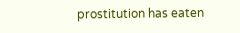prostitution has eaten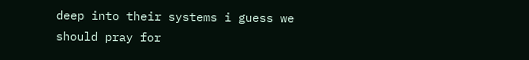deep into their systems i guess we should pray for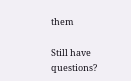them

Still have questions?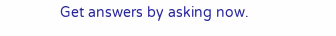Get answers by asking now.